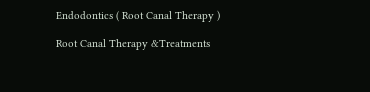Endodontics ( Root Canal Therapy )

Root Canal Therapy &Treatments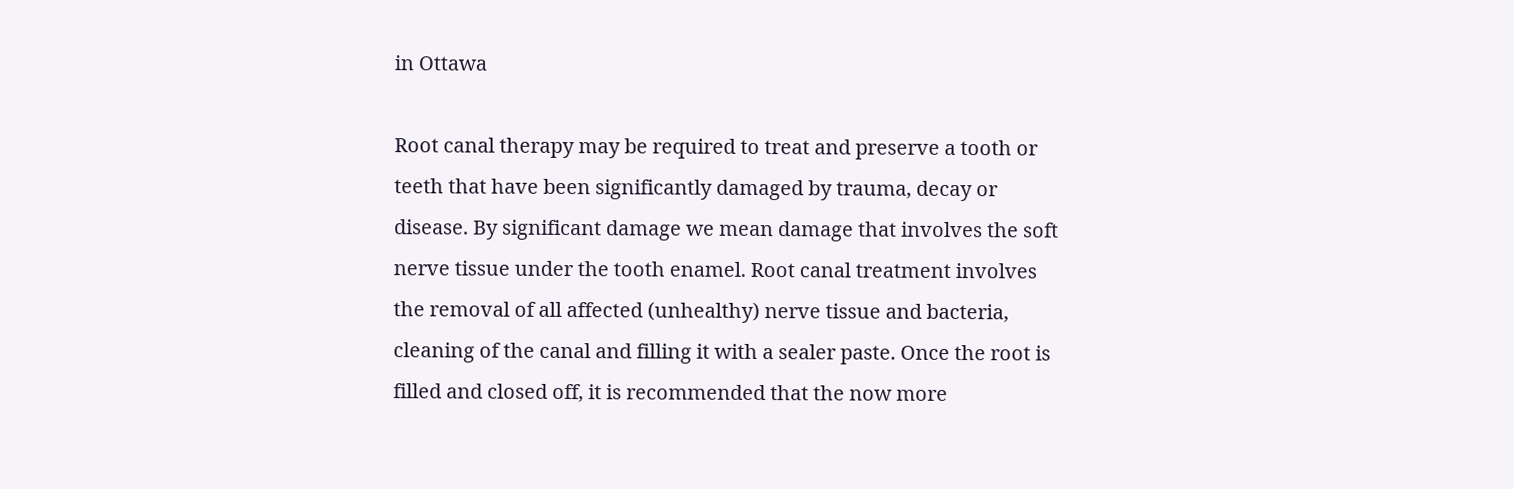in Ottawa

Root canal therapy may be required to treat and preserve a tooth or teeth that have been significantly damaged by trauma, decay or disease. By significant damage we mean damage that involves the soft nerve tissue under the tooth enamel. Root canal treatment involves the removal of all affected (unhealthy) nerve tissue and bacteria, cleaning of the canal and filling it with a sealer paste. Once the root is filled and closed off, it is recommended that the now more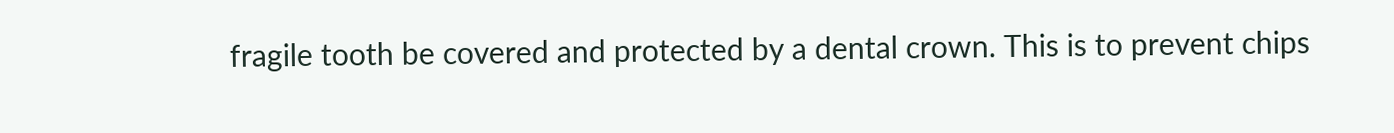fragile tooth be covered and protected by a dental crown. This is to prevent chips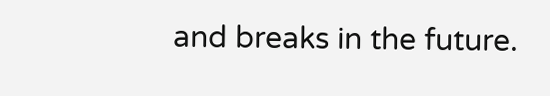and breaks in the future.